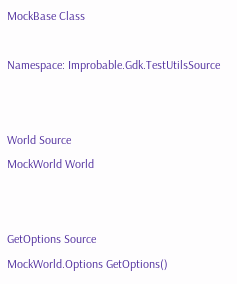MockBase Class

Namespace: Improbable.Gdk.TestUtilsSource


World Source
MockWorld World


GetOptions Source
MockWorld.Options GetOptions()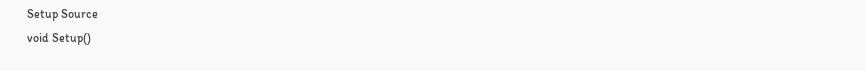Setup Source
void Setup()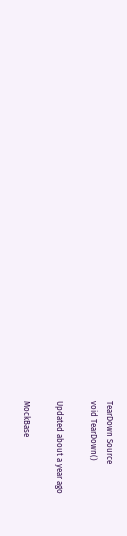TearDown Source
void TearDown()

Updated about a year ago

MockBase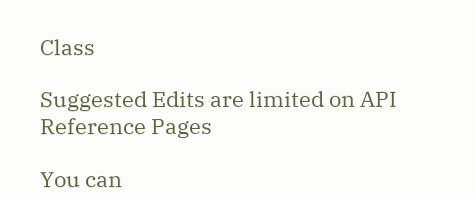Class

Suggested Edits are limited on API Reference Pages

You can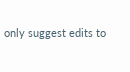only suggest edits to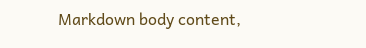Markdown body content,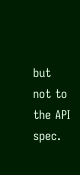but not to the API spec.